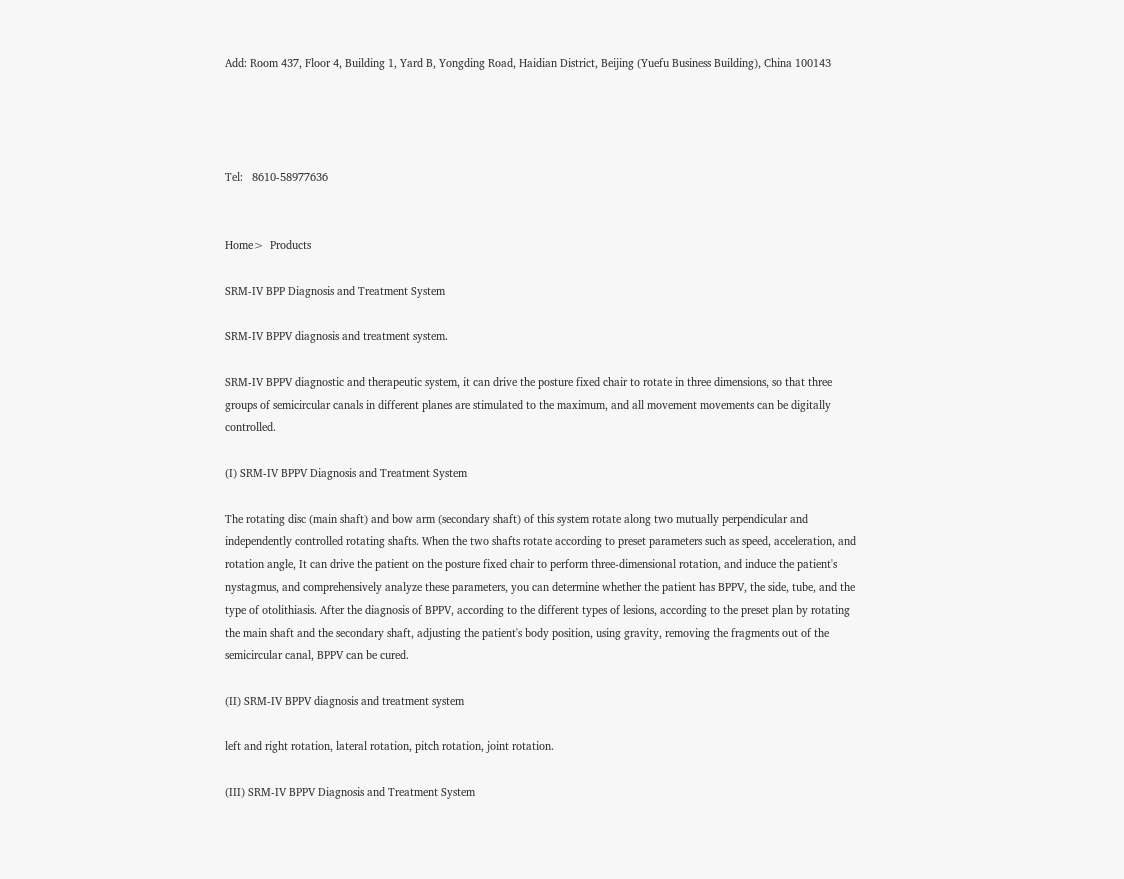Add: Room 437, Floor 4, Building 1, Yard B, Yongding Road, Haidian District, Beijing (Yuefu Business Building), China 100143




Tel:   8610-58977636


Home>  Products

SRM-IV BPP Diagnosis and Treatment System

SRM-IV BPPV diagnosis and treatment system.

SRM-IV BPPV diagnostic and therapeutic system, it can drive the posture fixed chair to rotate in three dimensions, so that three groups of semicircular canals in different planes are stimulated to the maximum, and all movement movements can be digitally controlled.

(I) SRM-IV BPPV Diagnosis and Treatment System

The rotating disc (main shaft) and bow arm (secondary shaft) of this system rotate along two mutually perpendicular and independently controlled rotating shafts. When the two shafts rotate according to preset parameters such as speed, acceleration, and rotation angle, It can drive the patient on the posture fixed chair to perform three-dimensional rotation, and induce the patient's nystagmus, and comprehensively analyze these parameters, you can determine whether the patient has BPPV, the side, tube, and the type of otolithiasis. After the diagnosis of BPPV, according to the different types of lesions, according to the preset plan by rotating the main shaft and the secondary shaft, adjusting the patient's body position, using gravity, removing the fragments out of the semicircular canal, BPPV can be cured.

(II) SRM-IV BPPV diagnosis and treatment system

left and right rotation, lateral rotation, pitch rotation, joint rotation.

(III) SRM-IV BPPV Diagnosis and Treatment System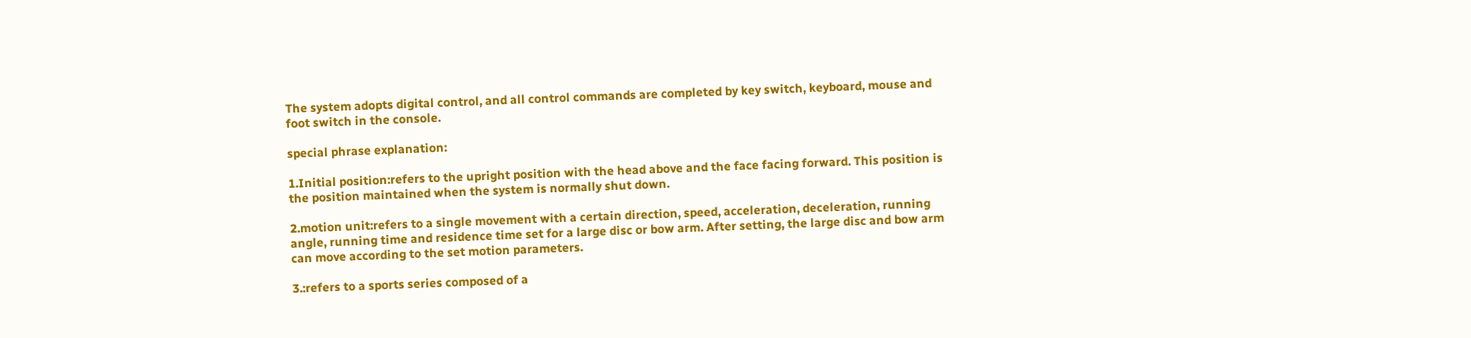The system adopts digital control, and all control commands are completed by key switch, keyboard, mouse and foot switch in the console.

special phrase explanation:

1.Initial position:refers to the upright position with the head above and the face facing forward. This position is the position maintained when the system is normally shut down.

2.motion unit:refers to a single movement with a certain direction, speed, acceleration, deceleration, running angle, running time and residence time set for a large disc or bow arm. After setting, the large disc and bow arm can move according to the set motion parameters.

3.:refers to a sports series composed of a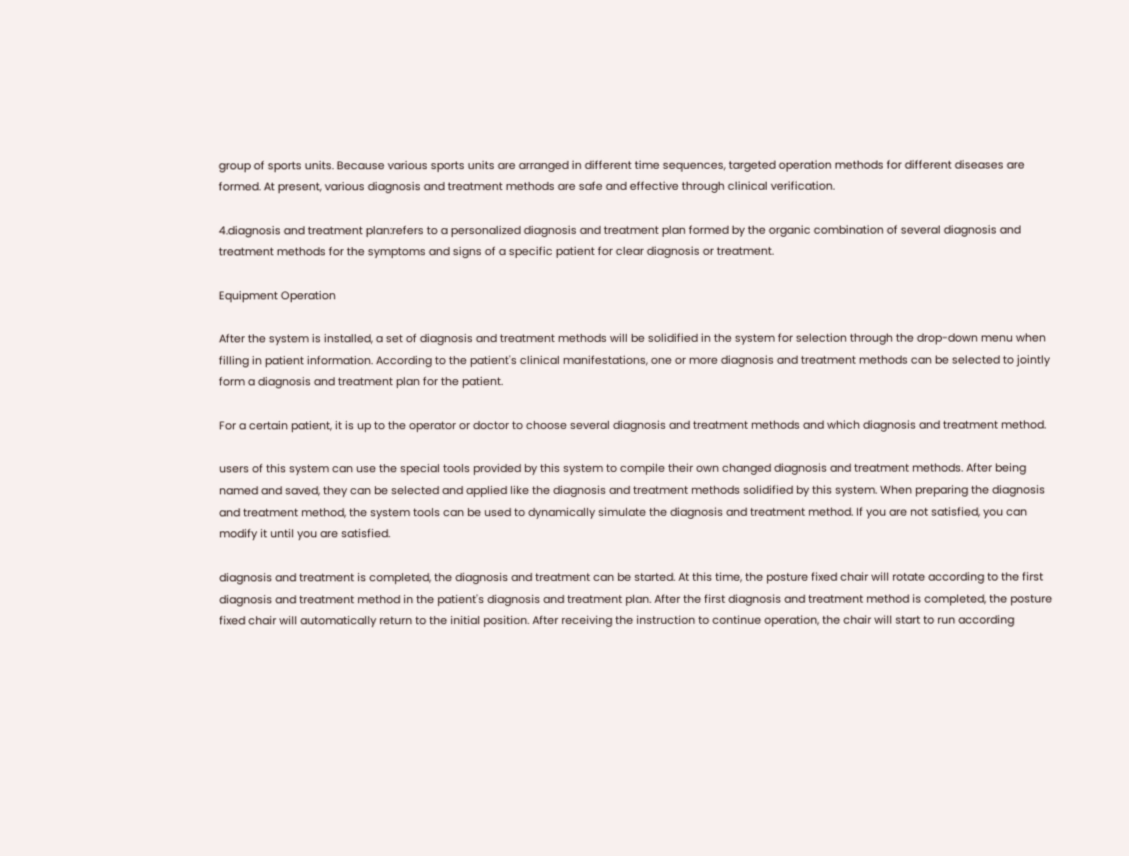group of sports units. Because various sports units are arranged in different time sequences, targeted operation methods for different diseases are formed. At present, various diagnosis and treatment methods are safe and effective through clinical verification.

4.diagnosis and treatment plan:refers to a personalized diagnosis and treatment plan formed by the organic combination of several diagnosis and treatment methods for the symptoms and signs of a specific patient for clear diagnosis or treatment.

Equipment Operation

After the system is installed, a set of diagnosis and treatment methods will be solidified in the system for selection through the drop-down menu when filling in patient information. According to the patient's clinical manifestations, one or more diagnosis and treatment methods can be selected to jointly form a diagnosis and treatment plan for the patient.

For a certain patient, it is up to the operator or doctor to choose several diagnosis and treatment methods and which diagnosis and treatment method.

users of this system can use the special tools provided by this system to compile their own changed diagnosis and treatment methods. After being named and saved, they can be selected and applied like the diagnosis and treatment methods solidified by this system. When preparing the diagnosis and treatment method, the system tools can be used to dynamically simulate the diagnosis and treatment method. If you are not satisfied, you can modify it until you are satisfied.

diagnosis and treatment is completed, the diagnosis and treatment can be started. At this time, the posture fixed chair will rotate according to the first diagnosis and treatment method in the patient's diagnosis and treatment plan. After the first diagnosis and treatment method is completed, the posture fixed chair will automatically return to the initial position. After receiving the instruction to continue operation, the chair will start to run according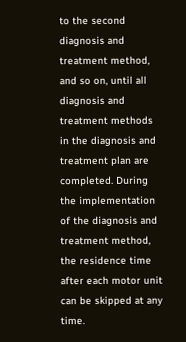to the second diagnosis and treatment method, and so on, until all diagnosis and treatment methods in the diagnosis and treatment plan are completed. During the implementation of the diagnosis and treatment method, the residence time after each motor unit can be skipped at any time.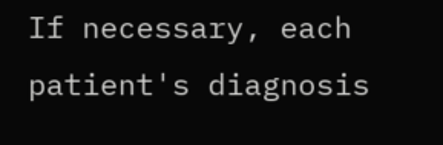If necessary, each patient's diagnosis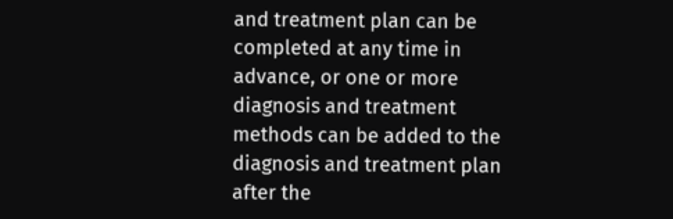and treatment plan can be completed at any time in advance, or one or more diagnosis and treatment methods can be added to the diagnosis and treatment plan after the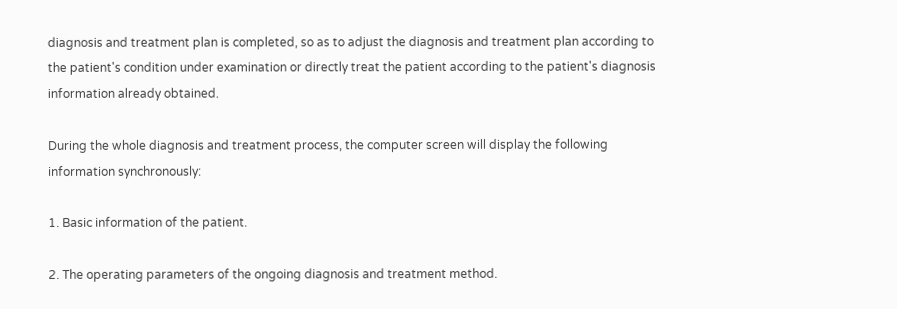diagnosis and treatment plan is completed, so as to adjust the diagnosis and treatment plan according to the patient's condition under examination or directly treat the patient according to the patient's diagnosis information already obtained.

During the whole diagnosis and treatment process, the computer screen will display the following information synchronously:

1. Basic information of the patient.

2. The operating parameters of the ongoing diagnosis and treatment method.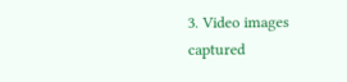3. Video images captured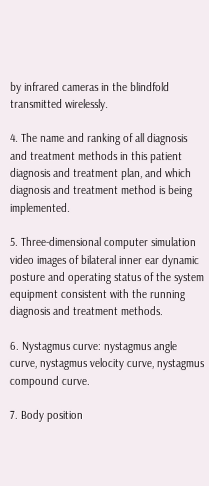by infrared cameras in the blindfold transmitted wirelessly.

4. The name and ranking of all diagnosis and treatment methods in this patient diagnosis and treatment plan, and which diagnosis and treatment method is being implemented.

5. Three-dimensional computer simulation video images of bilateral inner ear dynamic posture and operating status of the system equipment consistent with the running diagnosis and treatment methods.

6. Nystagmus curve: nystagmus angle curve, nystagmus velocity curve, nystagmus compound curve.

7. Body position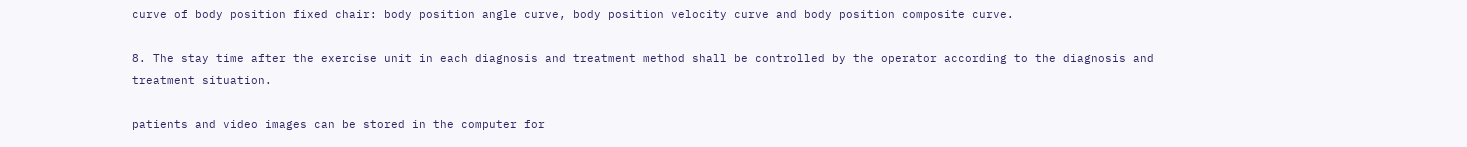curve of body position fixed chair: body position angle curve, body position velocity curve and body position composite curve.

8. The stay time after the exercise unit in each diagnosis and treatment method shall be controlled by the operator according to the diagnosis and treatment situation.

patients and video images can be stored in the computer for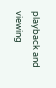playback and viewing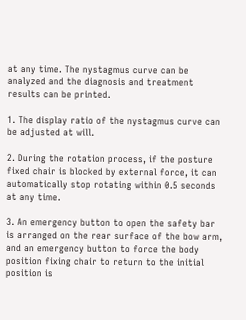at any time. The nystagmus curve can be analyzed and the diagnosis and treatment results can be printed.

1. The display ratio of the nystagmus curve can be adjusted at will.

2. During the rotation process, if the posture fixed chair is blocked by external force, it can automatically stop rotating within 0.5 seconds at any time.

3. An emergency button to open the safety bar is arranged on the rear surface of the bow arm, and an emergency button to force the body position fixing chair to return to the initial position is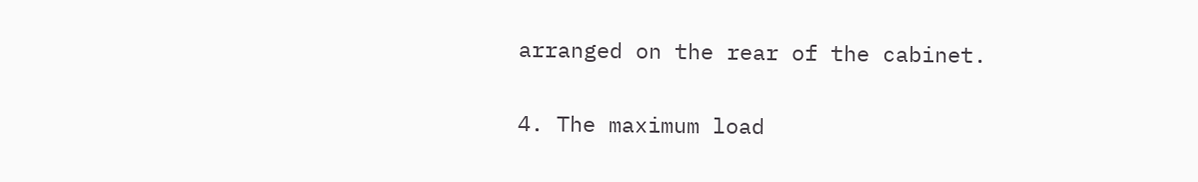arranged on the rear of the cabinet.

4. The maximum load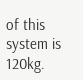of this system is 120kg.